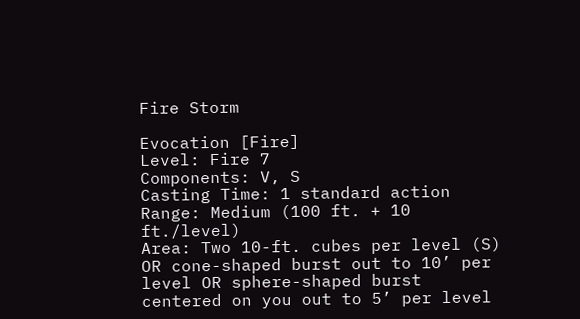Fire Storm

Evocation [Fire]
Level: Fire 7
Components: V, S
Casting Time: 1 standard action
Range: Medium (100 ft. + 10 ft./level)
Area: Two 10-ft. cubes per level (S) OR cone-shaped burst out to 10’ per level OR sphere-shaped burst centered on you out to 5’ per level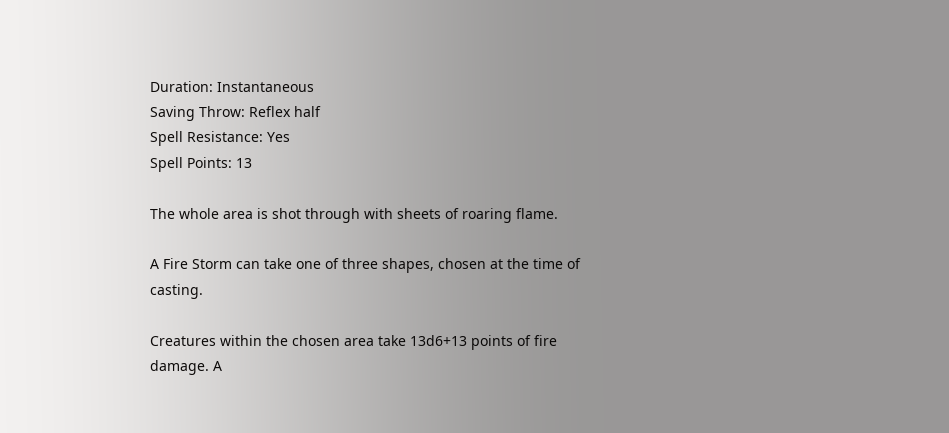Duration: Instantaneous
Saving Throw: Reflex half
Spell Resistance: Yes
Spell Points: 13

The whole area is shot through with sheets of roaring flame.

A Fire Storm can take one of three shapes, chosen at the time of casting.

Creatures within the chosen area take 13d6+13 points of fire damage. A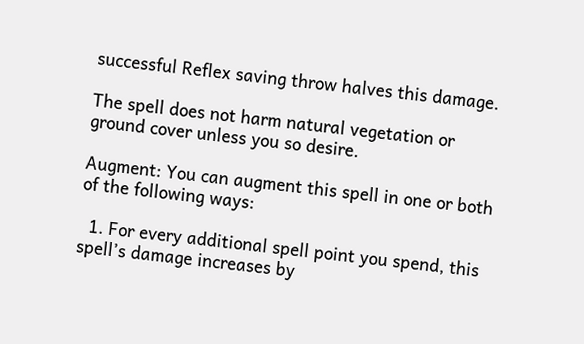successful Reflex saving throw halves this damage.

The spell does not harm natural vegetation or ground cover unless you so desire.

Augment: You can augment this spell in one or both of the following ways:

  1. For every additional spell point you spend, this spell’s damage increases by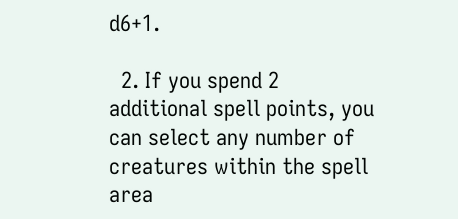d6+1.

  2. If you spend 2 additional spell points, you can select any number of creatures within the spell area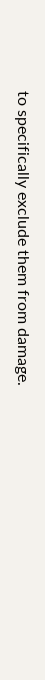to specifically exclude them from damage.